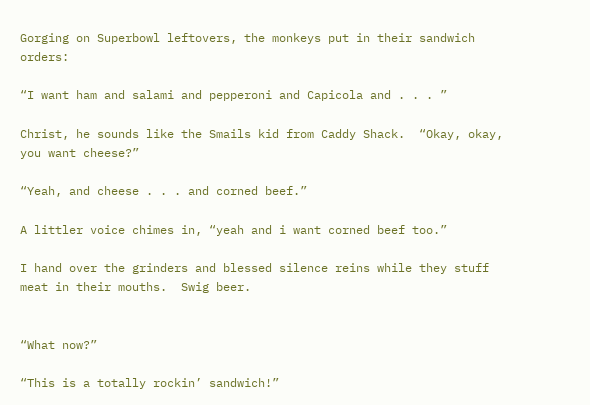Gorging on Superbowl leftovers, the monkeys put in their sandwich orders:

“I want ham and salami and pepperoni and Capicola and . . . ”

Christ, he sounds like the Smails kid from Caddy Shack.  “Okay, okay, you want cheese?”

“Yeah, and cheese . . . and corned beef.”

A littler voice chimes in, “yeah and i want corned beef too.”

I hand over the grinders and blessed silence reins while they stuff meat in their mouths.  Swig beer.


“What now?”

“This is a totally rockin’ sandwich!”